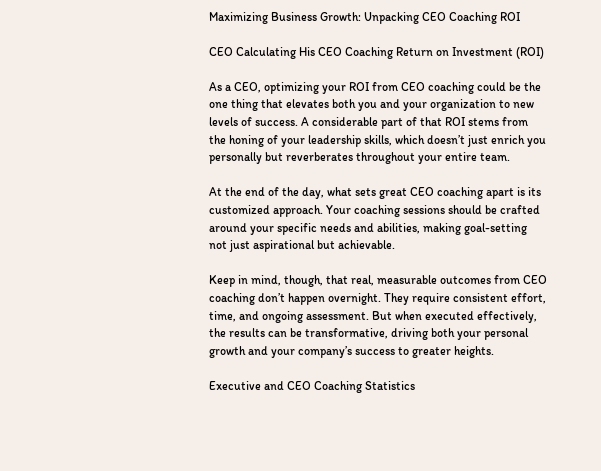Maximizing Business Growth: Unpacking CEO Coaching ROI

CEO Calculating His CEO Coaching Return on Investment (ROI)

As a CEO, optimizing your ROI from CEO coaching could be the one thing that elevates both you and your organization to new levels of success. A considerable part of that ROI stems from the honing of your leadership skills, which doesn’t just enrich you personally but reverberates throughout your entire team.

At the end of the day, what sets great CEO coaching apart is its customized approach. Your coaching sessions should be crafted around your specific needs and abilities, making goal-setting not just aspirational but achievable.

Keep in mind, though, that real, measurable outcomes from CEO coaching don’t happen overnight. They require consistent effort, time, and ongoing assessment. But when executed effectively, the results can be transformative, driving both your personal growth and your company’s success to greater heights.

Executive and CEO Coaching Statistics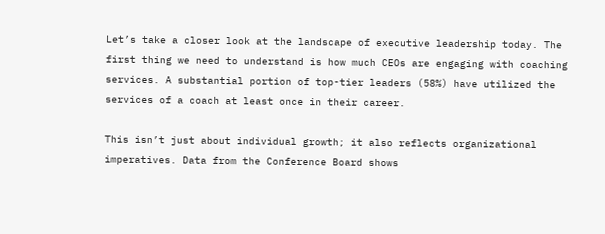Let’s take a closer look at the landscape of executive leadership today. The first thing we need to understand is how much CEOs are engaging with coaching services. A substantial portion of top-tier leaders (58%) have utilized the services of a coach at least once in their career.

This isn’t just about individual growth; it also reflects organizational imperatives. Data from the Conference Board shows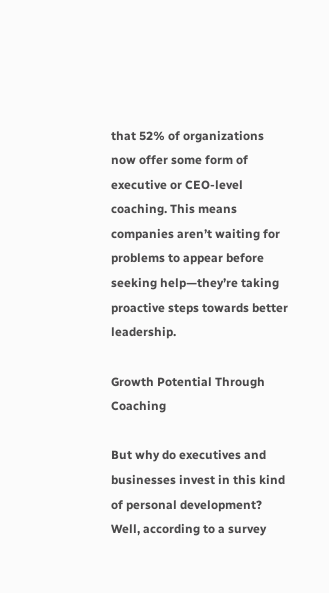that 52% of organizations now offer some form of executive or CEO-level coaching. This means companies aren’t waiting for problems to appear before seeking help—they’re taking proactive steps towards better leadership.

Growth Potential Through Coaching

But why do executives and businesses invest in this kind of personal development? Well, according to a survey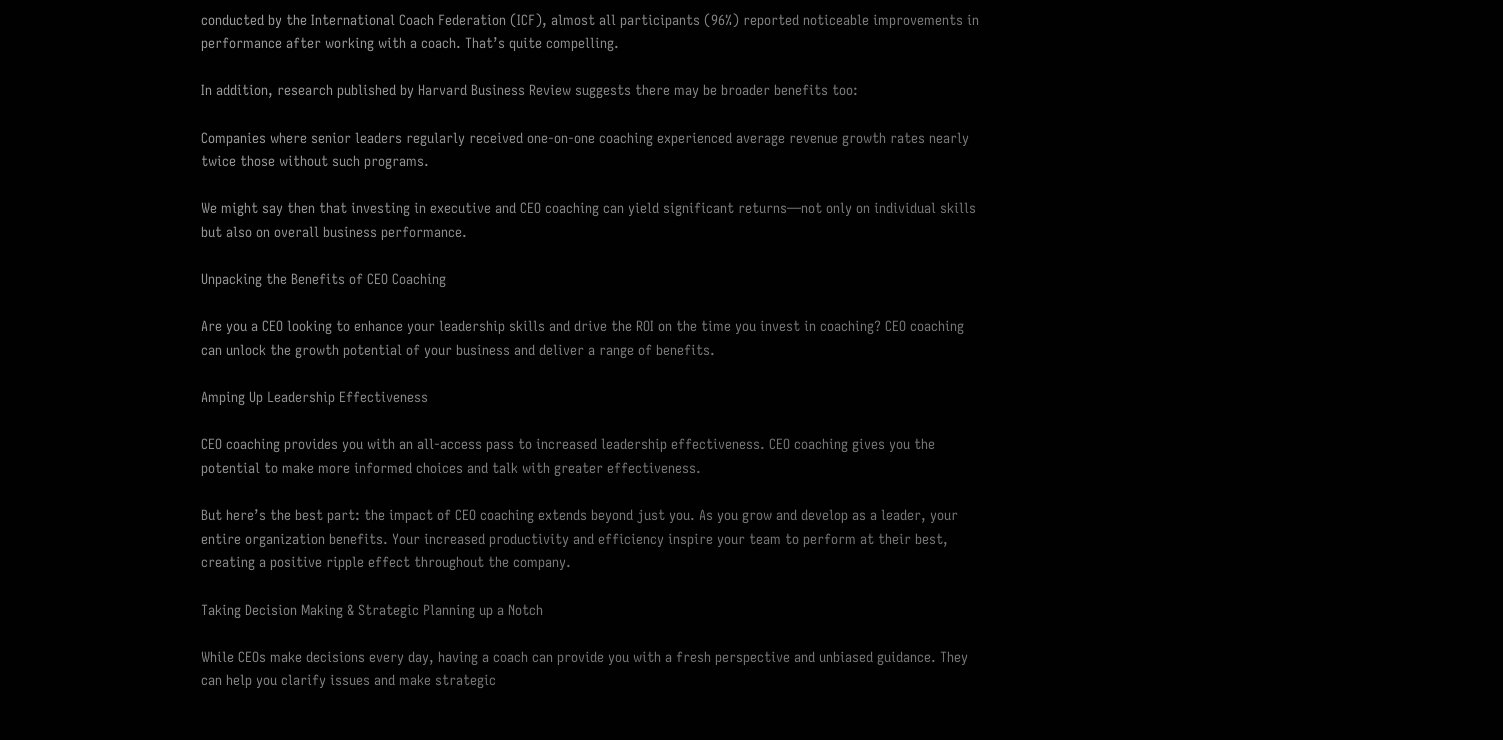conducted by the International Coach Federation (ICF), almost all participants (96%) reported noticeable improvements in performance after working with a coach. That’s quite compelling.

In addition, research published by Harvard Business Review suggests there may be broader benefits too:

Companies where senior leaders regularly received one-on-one coaching experienced average revenue growth rates nearly twice those without such programs.

We might say then that investing in executive and CEO coaching can yield significant returns—not only on individual skills but also on overall business performance.

Unpacking the Benefits of CEO Coaching

Are you a CEO looking to enhance your leadership skills and drive the ROI on the time you invest in coaching? CEO coaching can unlock the growth potential of your business and deliver a range of benefits.

Amping Up Leadership Effectiveness

CEO coaching provides you with an all-access pass to increased leadership effectiveness. CEO coaching gives you the potential to make more informed choices and talk with greater effectiveness.

But here’s the best part: the impact of CEO coaching extends beyond just you. As you grow and develop as a leader, your entire organization benefits. Your increased productivity and efficiency inspire your team to perform at their best, creating a positive ripple effect throughout the company.

Taking Decision Making & Strategic Planning up a Notch

While CEOs make decisions every day, having a coach can provide you with a fresh perspective and unbiased guidance. They can help you clarify issues and make strategic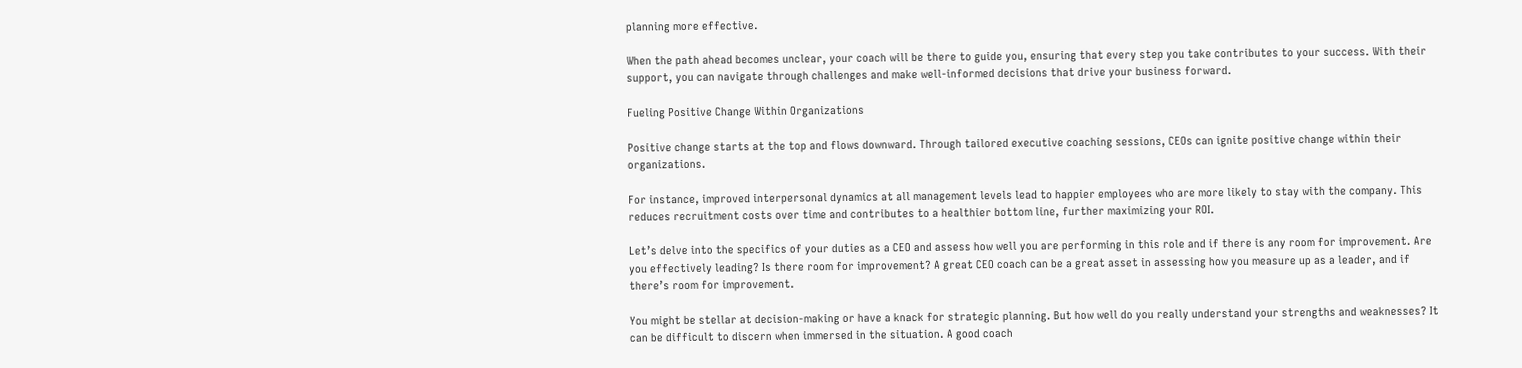planning more effective.

When the path ahead becomes unclear, your coach will be there to guide you, ensuring that every step you take contributes to your success. With their support, you can navigate through challenges and make well-informed decisions that drive your business forward.

Fueling Positive Change Within Organizations

Positive change starts at the top and flows downward. Through tailored executive coaching sessions, CEOs can ignite positive change within their organizations.

For instance, improved interpersonal dynamics at all management levels lead to happier employees who are more likely to stay with the company. This reduces recruitment costs over time and contributes to a healthier bottom line, further maximizing your ROI.

Let’s delve into the specifics of your duties as a CEO and assess how well you are performing in this role and if there is any room for improvement. Are you effectively leading? Is there room for improvement? A great CEO coach can be a great asset in assessing how you measure up as a leader, and if there’s room for improvement.

You might be stellar at decision-making or have a knack for strategic planning. But how well do you really understand your strengths and weaknesses? It can be difficult to discern when immersed in the situation. A good coach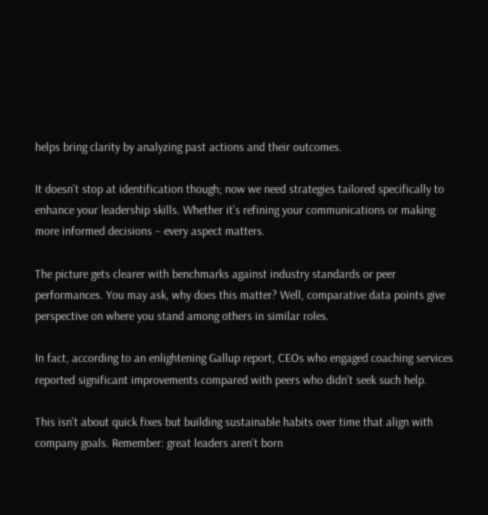helps bring clarity by analyzing past actions and their outcomes.

It doesn’t stop at identification though; now we need strategies tailored specifically to enhance your leadership skills. Whether it’s refining your communications or making more informed decisions – every aspect matters.

The picture gets clearer with benchmarks against industry standards or peer performances. You may ask, why does this matter? Well, comparative data points give perspective on where you stand among others in similar roles.

In fact, according to an enlightening Gallup report, CEOs who engaged coaching services reported significant improvements compared with peers who didn’t seek such help.

This isn’t about quick fixes but building sustainable habits over time that align with company goals. Remember: great leaders aren’t born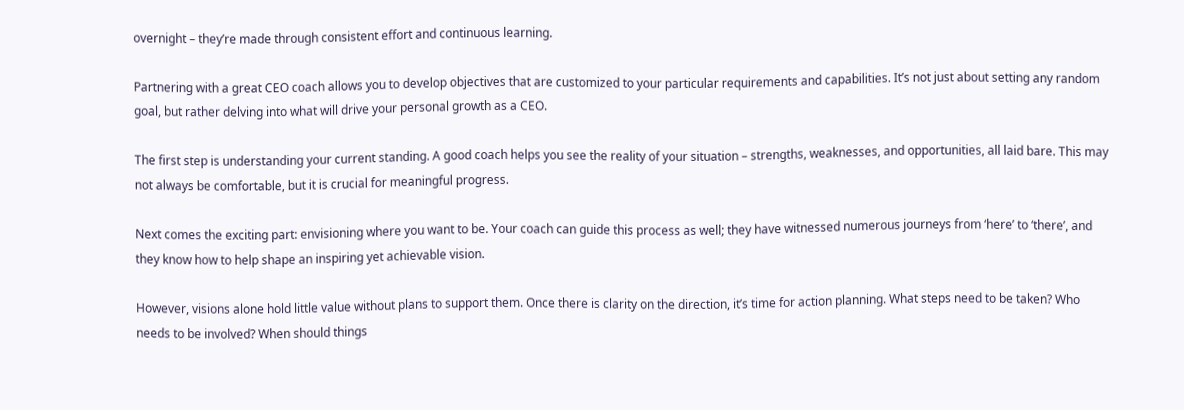overnight – they’re made through consistent effort and continuous learning.

Partnering with a great CEO coach allows you to develop objectives that are customized to your particular requirements and capabilities. It’s not just about setting any random goal, but rather delving into what will drive your personal growth as a CEO.

The first step is understanding your current standing. A good coach helps you see the reality of your situation – strengths, weaknesses, and opportunities, all laid bare. This may not always be comfortable, but it is crucial for meaningful progress.

Next comes the exciting part: envisioning where you want to be. Your coach can guide this process as well; they have witnessed numerous journeys from ‘here’ to ‘there’, and they know how to help shape an inspiring yet achievable vision.

However, visions alone hold little value without plans to support them. Once there is clarity on the direction, it’s time for action planning. What steps need to be taken? Who needs to be involved? When should things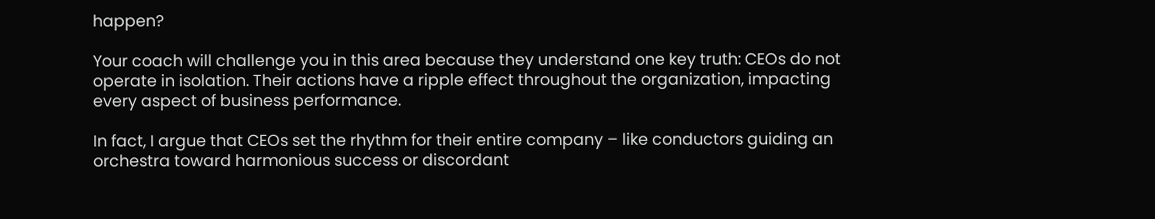happen?

Your coach will challenge you in this area because they understand one key truth: CEOs do not operate in isolation. Their actions have a ripple effect throughout the organization, impacting every aspect of business performance.

In fact, I argue that CEOs set the rhythm for their entire company – like conductors guiding an orchestra toward harmonious success or discordant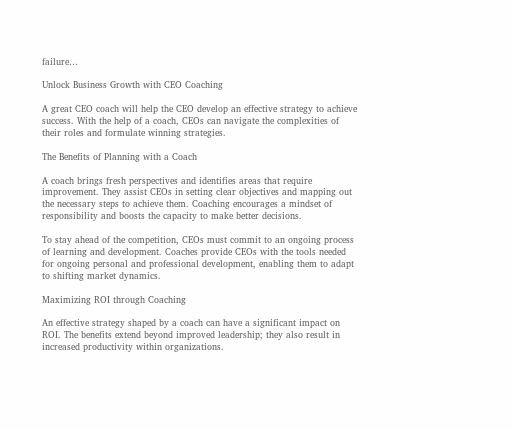failure…

Unlock Business Growth with CEO Coaching

A great CEO coach will help the CEO develop an effective strategy to achieve success. With the help of a coach, CEOs can navigate the complexities of their roles and formulate winning strategies.

The Benefits of Planning with a Coach

A coach brings fresh perspectives and identifies areas that require improvement. They assist CEOs in setting clear objectives and mapping out the necessary steps to achieve them. Coaching encourages a mindset of responsibility and boosts the capacity to make better decisions.

To stay ahead of the competition, CEOs must commit to an ongoing process of learning and development. Coaches provide CEOs with the tools needed for ongoing personal and professional development, enabling them to adapt to shifting market dynamics.

Maximizing ROI through Coaching

An effective strategy shaped by a coach can have a significant impact on ROI. The benefits extend beyond improved leadership; they also result in increased productivity within organizations.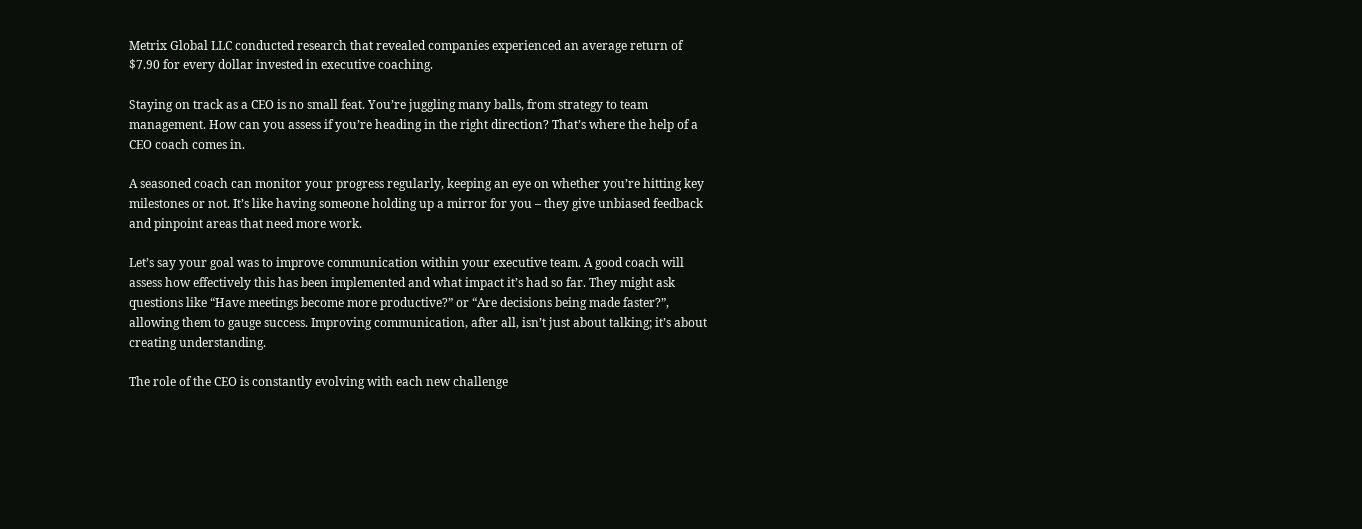Metrix Global LLC conducted research that revealed companies experienced an average return of $7.90 for every dollar invested in executive coaching.

Staying on track as a CEO is no small feat. You’re juggling many balls, from strategy to team management. How can you assess if you’re heading in the right direction? That’s where the help of a CEO coach comes in.

A seasoned coach can monitor your progress regularly, keeping an eye on whether you’re hitting key milestones or not. It’s like having someone holding up a mirror for you – they give unbiased feedback and pinpoint areas that need more work.

Let’s say your goal was to improve communication within your executive team. A good coach will assess how effectively this has been implemented and what impact it’s had so far. They might ask questions like “Have meetings become more productive?” or “Are decisions being made faster?”, allowing them to gauge success. Improving communication, after all, isn’t just about talking; it’s about creating understanding.

The role of the CEO is constantly evolving with each new challenge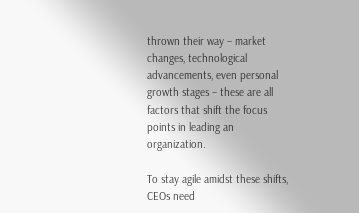thrown their way – market changes, technological advancements, even personal growth stages – these are all factors that shift the focus points in leading an organization.

To stay agile amidst these shifts, CEOs need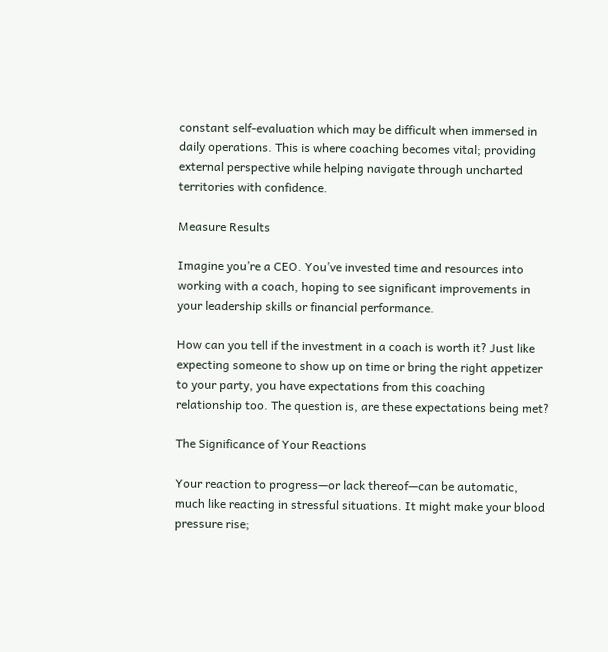constant self-evaluation which may be difficult when immersed in daily operations. This is where coaching becomes vital; providing external perspective while helping navigate through uncharted territories with confidence.

Measure Results

Imagine you’re a CEO. You’ve invested time and resources into working with a coach, hoping to see significant improvements in your leadership skills or financial performance.

How can you tell if the investment in a coach is worth it? Just like expecting someone to show up on time or bring the right appetizer to your party, you have expectations from this coaching relationship too. The question is, are these expectations being met?

The Significance of Your Reactions

Your reaction to progress—or lack thereof—can be automatic, much like reacting in stressful situations. It might make your blood pressure rise;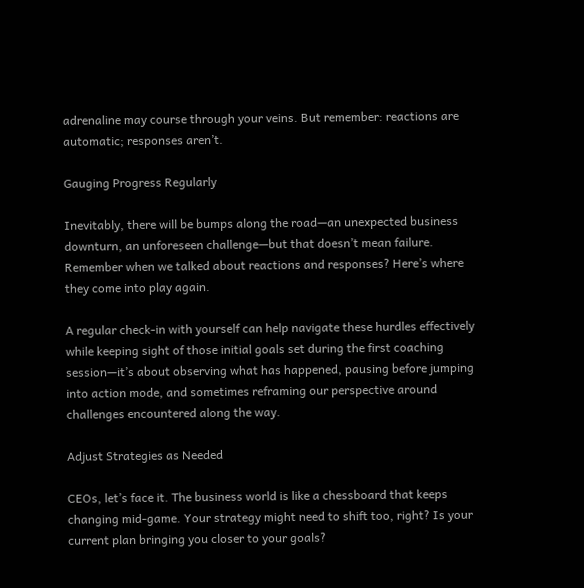adrenaline may course through your veins. But remember: reactions are automatic; responses aren’t.

Gauging Progress Regularly

Inevitably, there will be bumps along the road—an unexpected business downturn, an unforeseen challenge—but that doesn’t mean failure. Remember when we talked about reactions and responses? Here’s where they come into play again.

A regular check-in with yourself can help navigate these hurdles effectively while keeping sight of those initial goals set during the first coaching session—it’s about observing what has happened, pausing before jumping into action mode, and sometimes reframing our perspective around challenges encountered along the way.

Adjust Strategies as Needed

CEOs, let’s face it. The business world is like a chessboard that keeps changing mid-game. Your strategy might need to shift too, right? Is your current plan bringing you closer to your goals?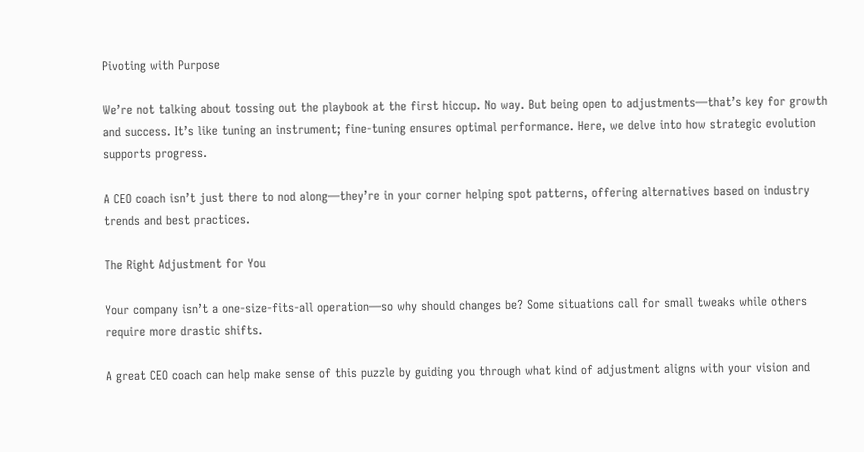Pivoting with Purpose

We’re not talking about tossing out the playbook at the first hiccup. No way. But being open to adjustments—that’s key for growth and success. It’s like tuning an instrument; fine-tuning ensures optimal performance. Here, we delve into how strategic evolution supports progress.

A CEO coach isn’t just there to nod along—they’re in your corner helping spot patterns, offering alternatives based on industry trends and best practices.

The Right Adjustment for You

Your company isn’t a one-size-fits-all operation—so why should changes be? Some situations call for small tweaks while others require more drastic shifts.

A great CEO coach can help make sense of this puzzle by guiding you through what kind of adjustment aligns with your vision and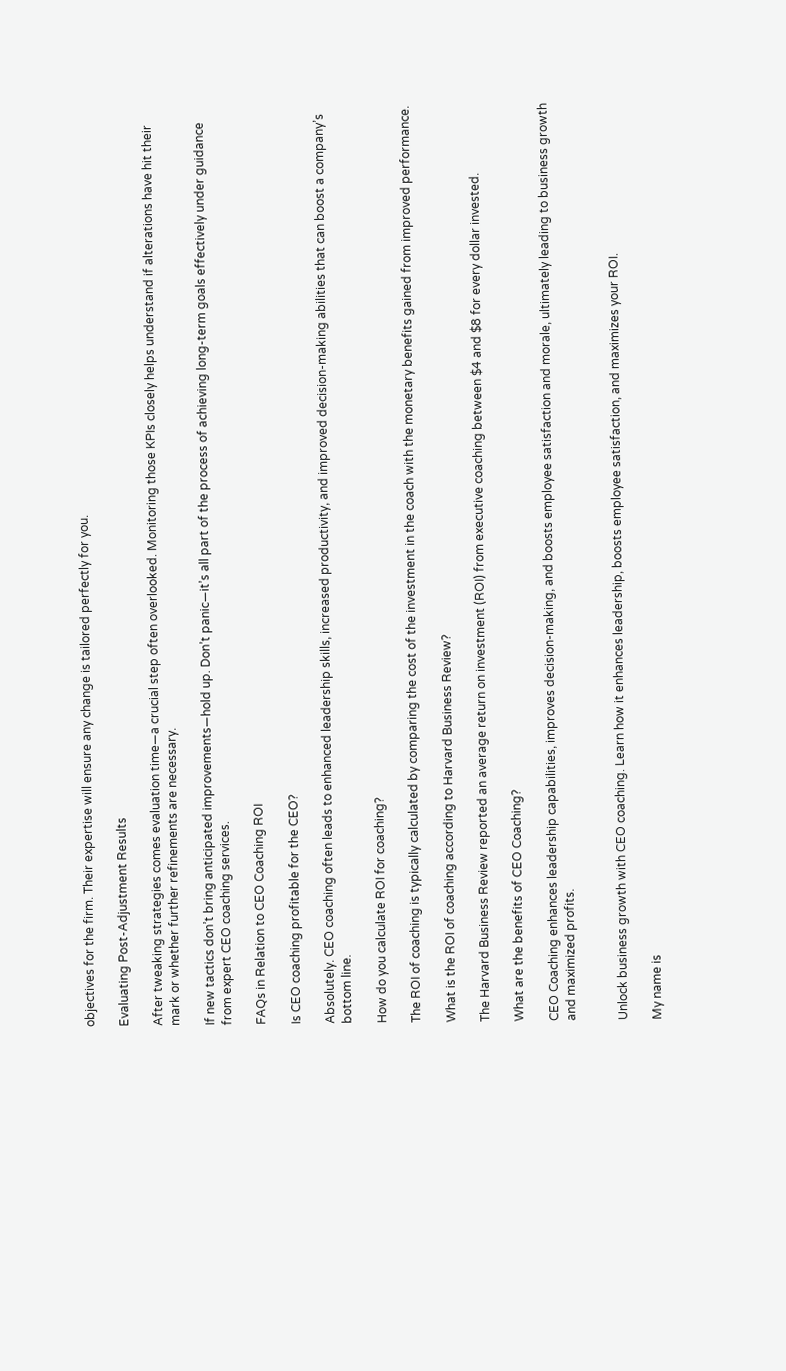objectives for the firm. Their expertise will ensure any change is tailored perfectly for you.

Evaluating Post-Adjustment Results

After tweaking strategies comes evaluation time—a crucial step often overlooked. Monitoring those KPIs closely helps understand if alterations have hit their mark or whether further refinements are necessary.

If new tactics don’t bring anticipated improvements—hold up. Don’t panic—it’s all part of the process of achieving long-term goals effectively under guidance from expert CEO coaching services.

FAQs in Relation to CEO Coaching ROI

Is CEO coaching profitable for the CEO?

Absolutely. CEO coaching often leads to enhanced leadership skills, increased productivity, and improved decision-making abilities that can boost a company’s bottom line.

How do you calculate ROI for coaching?

The ROI of coaching is typically calculated by comparing the cost of the investment in the coach with the monetary benefits gained from improved performance.

What is the ROI of coaching according to Harvard Business Review?

The Harvard Business Review reported an average return on investment (ROI) from executive coaching between $4 and $8 for every dollar invested.

What are the benefits of CEO Coaching?

CEO Coaching enhances leadership capabilities, improves decision-making, and boosts employee satisfaction and morale, ultimately leading to business growth and maximized profits.


Unlock business growth with CEO coaching. Learn how it enhances leadership, boosts employee satisfaction, and maximizes your ROI.

My name is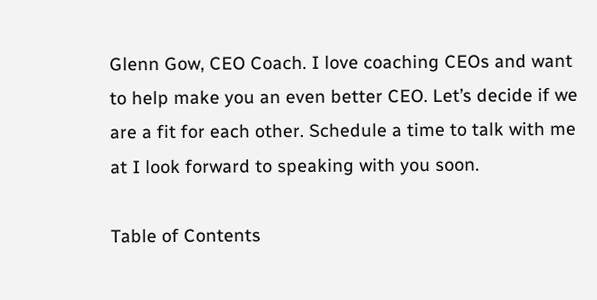Glenn Gow, CEO Coach. I love coaching CEOs and want to help make you an even better CEO. Let’s decide if we are a fit for each other. Schedule a time to talk with me at I look forward to speaking with you soon.

Table of Contents